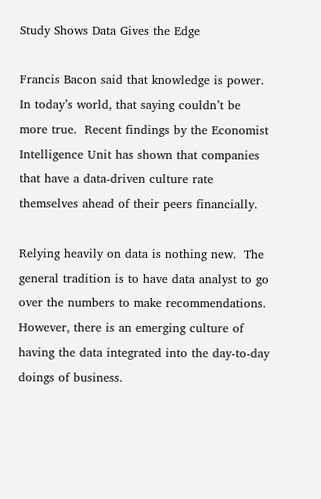Study Shows Data Gives the Edge

Francis Bacon said that knowledge is power.  In today’s world, that saying couldn’t be more true.  Recent findings by the Economist Intelligence Unit has shown that companies that have a data-driven culture rate themselves ahead of their peers financially.

Relying heavily on data is nothing new.  The general tradition is to have data analyst to go over the numbers to make recommendations.  However, there is an emerging culture of having the data integrated into the day-to-day doings of business.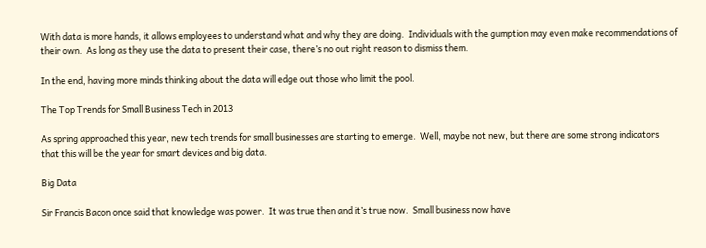With data is more hands, it allows employees to understand what and why they are doing.  Individuals with the gumption may even make recommendations of their own.  As long as they use the data to present their case, there’s no out right reason to dismiss them.

In the end, having more minds thinking about the data will edge out those who limit the pool.

The Top Trends for Small Business Tech in 2013

As spring approached this year, new tech trends for small businesses are starting to emerge.  Well, maybe not new, but there are some strong indicators that this will be the year for smart devices and big data.

Big Data

Sir Francis Bacon once said that knowledge was power.  It was true then and it’s true now.  Small business now have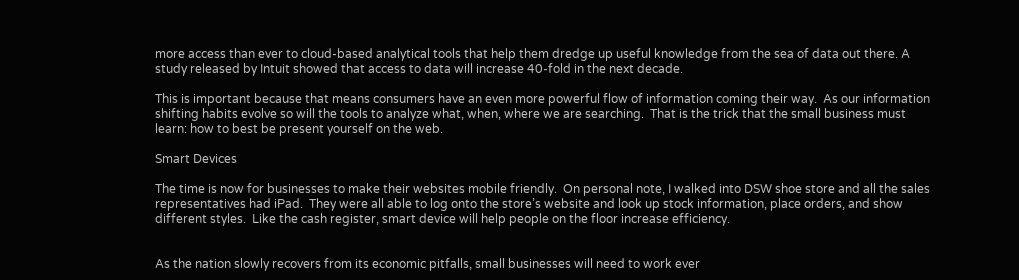more access than ever to cloud-based analytical tools that help them dredge up useful knowledge from the sea of data out there. A study released by Intuit showed that access to data will increase 40-fold in the next decade.

This is important because that means consumers have an even more powerful flow of information coming their way.  As our information shifting habits evolve so will the tools to analyze what, when, where we are searching.  That is the trick that the small business must learn: how to best be present yourself on the web.

Smart Devices

The time is now for businesses to make their websites mobile friendly.  On personal note, I walked into DSW shoe store and all the sales representatives had iPad.  They were all able to log onto the store’s website and look up stock information, place orders, and show different styles.  Like the cash register, smart device will help people on the floor increase efficiency.


As the nation slowly recovers from its economic pitfalls, small businesses will need to work ever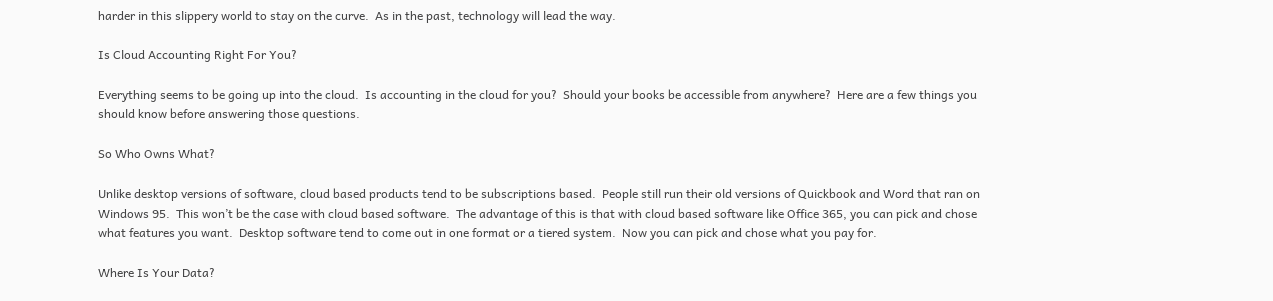harder in this slippery world to stay on the curve.  As in the past, technology will lead the way.

Is Cloud Accounting Right For You?

Everything seems to be going up into the cloud.  Is accounting in the cloud for you?  Should your books be accessible from anywhere?  Here are a few things you should know before answering those questions.

So Who Owns What?

Unlike desktop versions of software, cloud based products tend to be subscriptions based.  People still run their old versions of Quickbook and Word that ran on Windows 95.  This won’t be the case with cloud based software.  The advantage of this is that with cloud based software like Office 365, you can pick and chose what features you want.  Desktop software tend to come out in one format or a tiered system.  Now you can pick and chose what you pay for.

Where Is Your Data?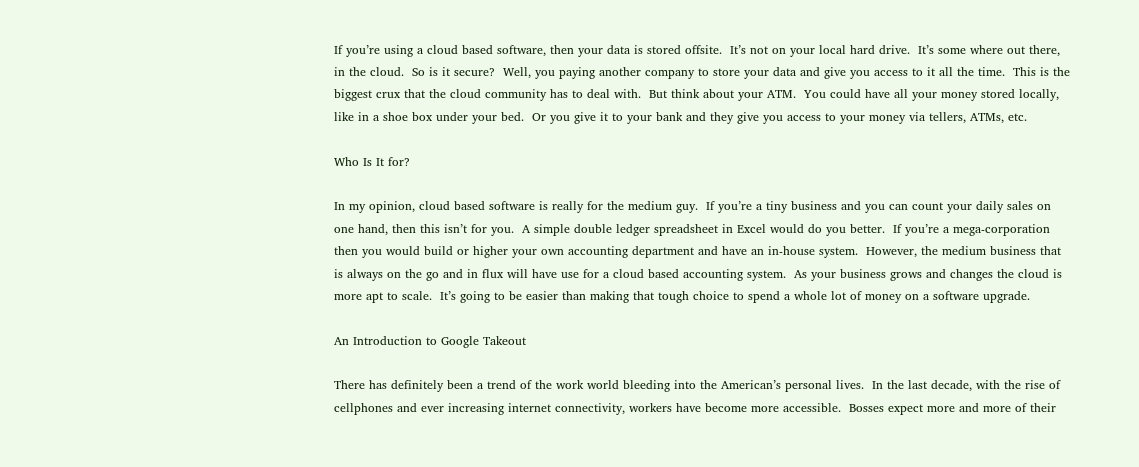If you’re using a cloud based software, then your data is stored offsite.  It’s not on your local hard drive.  It’s some where out there, in the cloud.  So is it secure?  Well, you paying another company to store your data and give you access to it all the time.  This is the biggest crux that the cloud community has to deal with.  But think about your ATM.  You could have all your money stored locally, like in a shoe box under your bed.  Or you give it to your bank and they give you access to your money via tellers, ATMs, etc.

Who Is It for?

In my opinion, cloud based software is really for the medium guy.  If you’re a tiny business and you can count your daily sales on one hand, then this isn’t for you.  A simple double ledger spreadsheet in Excel would do you better.  If you’re a mega-corporation then you would build or higher your own accounting department and have an in-house system.  However, the medium business that is always on the go and in flux will have use for a cloud based accounting system.  As your business grows and changes the cloud is more apt to scale.  It’s going to be easier than making that tough choice to spend a whole lot of money on a software upgrade.

An Introduction to Google Takeout

There has definitely been a trend of the work world bleeding into the American’s personal lives.  In the last decade, with the rise of cellphones and ever increasing internet connectivity, workers have become more accessible.  Bosses expect more and more of their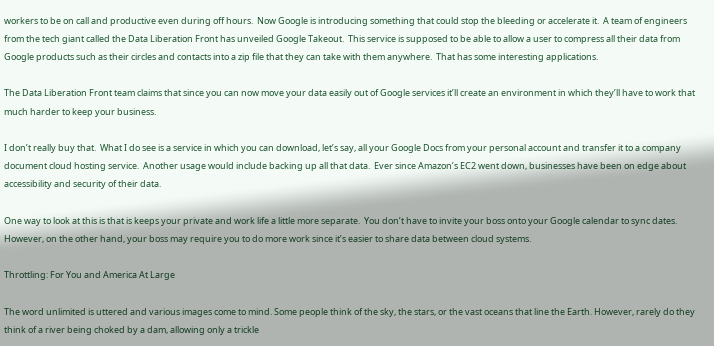workers to be on call and productive even during off hours.  Now Google is introducing something that could stop the bleeding or accelerate it.  A team of engineers from the tech giant called the Data Liberation Front has unveiled Google Takeout.  This service is supposed to be able to allow a user to compress all their data from Google products such as their circles and contacts into a zip file that they can take with them anywhere.  That has some interesting applications.

The Data Liberation Front team claims that since you can now move your data easily out of Google services it’ll create an environment in which they’ll have to work that much harder to keep your business.

I don’t really buy that.  What I do see is a service in which you can download, let’s say, all your Google Docs from your personal account and transfer it to a company document cloud hosting service.  Another usage would include backing up all that data.  Ever since Amazon’s EC2 went down, businesses have been on edge about accessibility and security of their data.

One way to look at this is that is keeps your private and work life a little more separate.  You don’t have to invite your boss onto your Google calendar to sync dates.  However, on the other hand, your boss may require you to do more work since it’s easier to share data between cloud systems.

Throttling: For You and America At Large

The word unlimited is uttered and various images come to mind. Some people think of the sky, the stars, or the vast oceans that line the Earth. However, rarely do they think of a river being choked by a dam, allowing only a trickle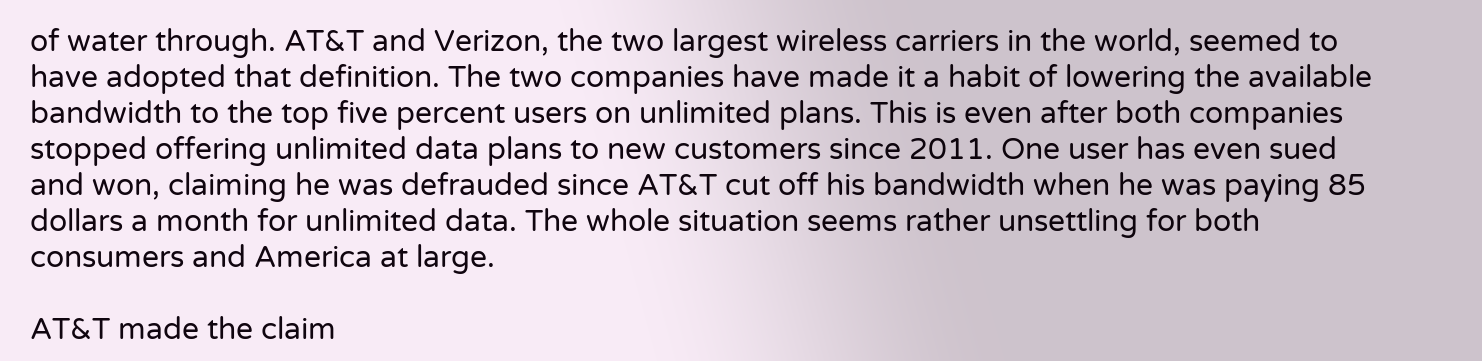of water through. AT&T and Verizon, the two largest wireless carriers in the world, seemed to have adopted that definition. The two companies have made it a habit of lowering the available bandwidth to the top five percent users on unlimited plans. This is even after both companies stopped offering unlimited data plans to new customers since 2011. One user has even sued and won, claiming he was defrauded since AT&T cut off his bandwidth when he was paying 85 dollars a month for unlimited data. The whole situation seems rather unsettling for both consumers and America at large.

AT&T made the claim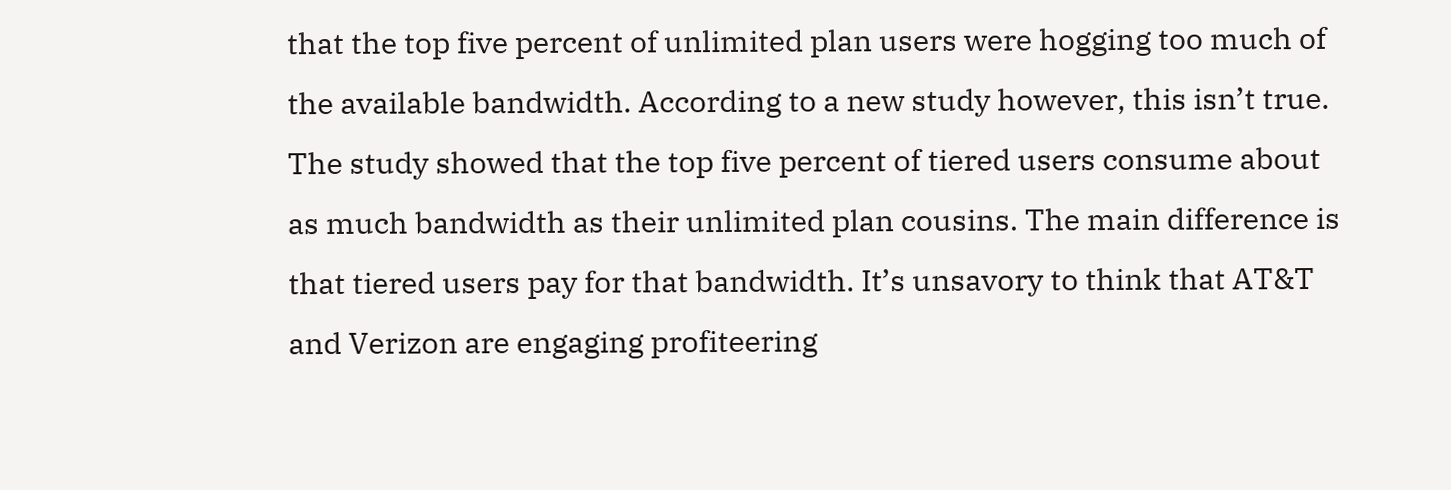that the top five percent of unlimited plan users were hogging too much of the available bandwidth. According to a new study however, this isn’t true. The study showed that the top five percent of tiered users consume about as much bandwidth as their unlimited plan cousins. The main difference is that tiered users pay for that bandwidth. It’s unsavory to think that AT&T and Verizon are engaging profiteering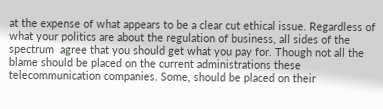at the expense of what appears to be a clear cut ethical issue. Regardless of what your politics are about the regulation of business, all sides of the spectrum  agree that you should get what you pay for. Though not all the blame should be placed on the current administrations these telecommunication companies. Some, should be placed on their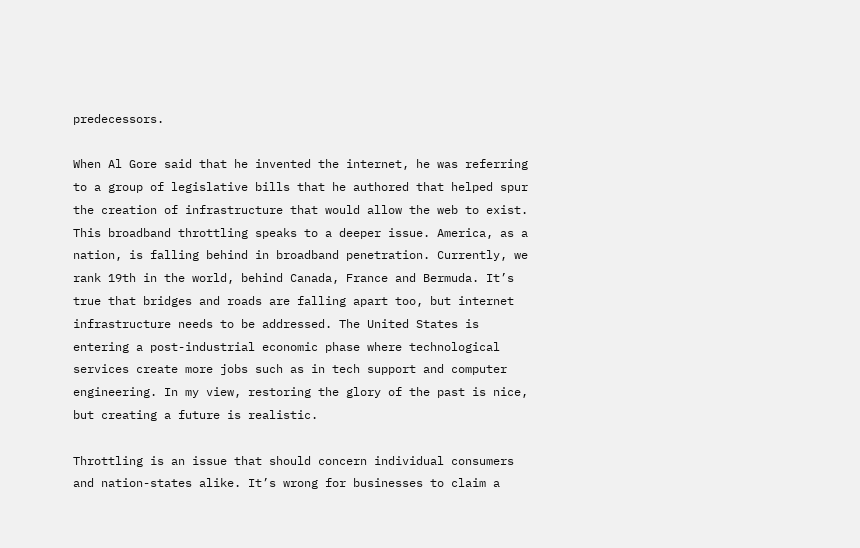predecessors.

When Al Gore said that he invented the internet, he was referring to a group of legislative bills that he authored that helped spur the creation of infrastructure that would allow the web to exist. This broadband throttling speaks to a deeper issue. America, as a nation, is falling behind in broadband penetration. Currently, we rank 19th in the world, behind Canada, France and Bermuda. It’s true that bridges and roads are falling apart too, but internet infrastructure needs to be addressed. The United States is entering a post-industrial economic phase where technological services create more jobs such as in tech support and computer engineering. In my view, restoring the glory of the past is nice, but creating a future is realistic.

Throttling is an issue that should concern individual consumers and nation-states alike. It’s wrong for businesses to claim a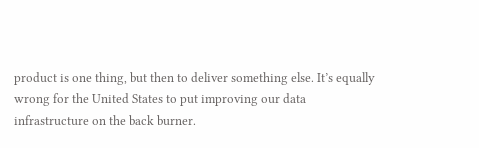product is one thing, but then to deliver something else. It’s equally wrong for the United States to put improving our data infrastructure on the back burner.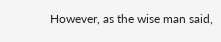However, as the wise man said,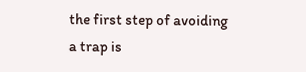the first step of avoiding a trap is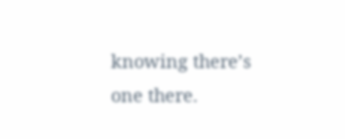knowing there’s one there.